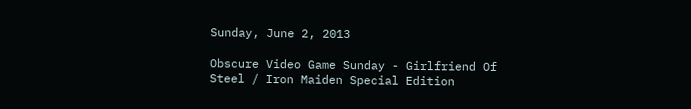Sunday, June 2, 2013

Obscure Video Game Sunday - Girlfriend Of Steel / Iron Maiden Special Edition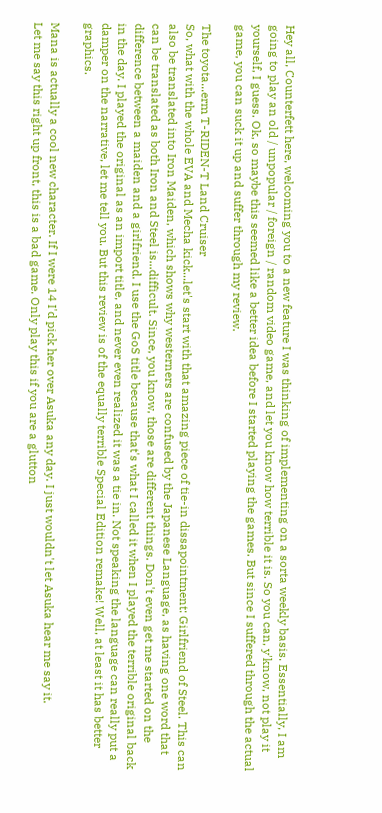Hey all, Counterfett here, welcoming you to a new feature I was thinking of implementing on a sorta weekly basis. Essentially, I am going to play an old / unpopular / foreign / random video game, and let you know how terrible it is. So you can, y'know, not play it yourself, I guess. Ok, so maybe this seemed like a better idea before I started playing the games. But since I suffered through the actual game, you can suck it up and suffer through my review.

The toyota...erm T-RIDEN-T Land Cruiser
So, what with the whole EVA and Mecha kick...let's start with that amazing piece of tie-in dissapointment: Girlfriend of Steel. This can also be translated into Iron Maiden, which shows why westerners are confused by the Japanese Language, as having one word that can be translated as both Iron and Steel is...difficult. Since, you know, those are different things. Don't even get me started on the difference between a maiden and a girlfriend. I use the GoS title because that's what I called it when I played the terrible original back in the day. I played the original as an import title, and never even realized it was a tie in. Not speaking the language can really put a damper on the narrative, let me tell you. But this review is of the equally terrible Special Edition remake! Well, at least it has better graphics.

Mana is actually a cool new character. If I were 14 I'd pick her over Asuka any day. I just wouldn't let Asuka hear me say it.
Let me say this right up front, this is a bad game. Only play this if you are a glutton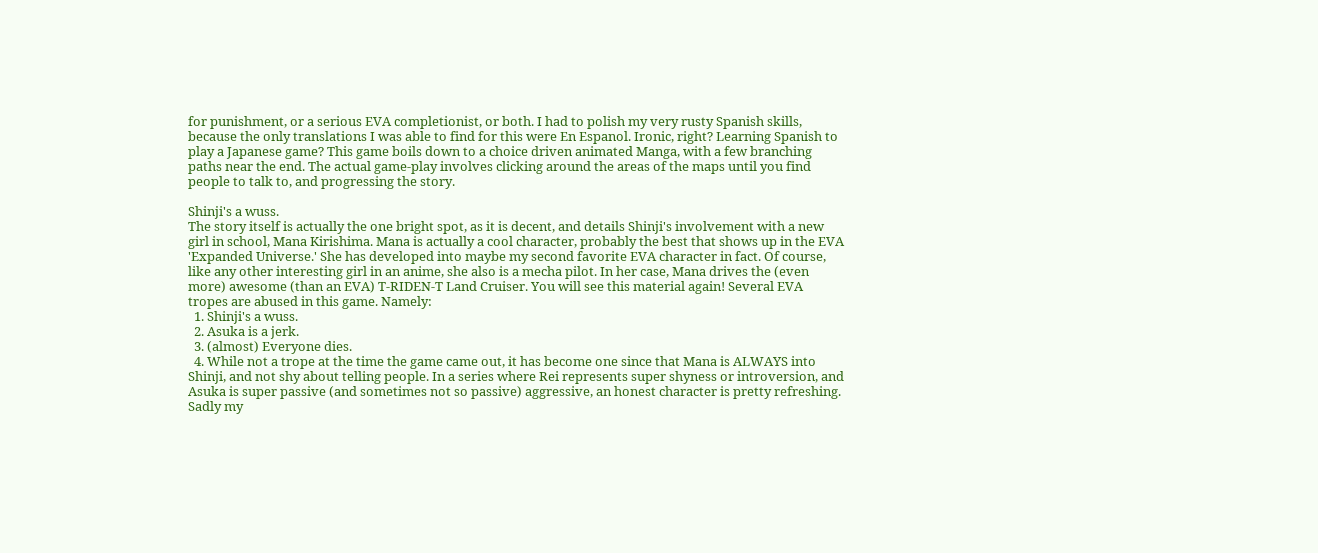for punishment, or a serious EVA completionist, or both. I had to polish my very rusty Spanish skills, because the only translations I was able to find for this were En Espanol. Ironic, right? Learning Spanish to play a Japanese game? This game boils down to a choice driven animated Manga, with a few branching paths near the end. The actual game-play involves clicking around the areas of the maps until you find people to talk to, and progressing the story.

Shinji's a wuss.
The story itself is actually the one bright spot, as it is decent, and details Shinji's involvement with a new girl in school, Mana Kirishima. Mana is actually a cool character, probably the best that shows up in the EVA 'Expanded Universe.' She has developed into maybe my second favorite EVA character in fact. Of course, like any other interesting girl in an anime, she also is a mecha pilot. In her case, Mana drives the (even more) awesome (than an EVA) T-RIDEN-T Land Cruiser. You will see this material again! Several EVA tropes are abused in this game. Namely:
  1. Shinji's a wuss.
  2. Asuka is a jerk.
  3. (almost) Everyone dies.
  4. While not a trope at the time the game came out, it has become one since that Mana is ALWAYS into Shinji, and not shy about telling people. In a series where Rei represents super shyness or introversion, and Asuka is super passive (and sometimes not so passive) aggressive, an honest character is pretty refreshing.
Sadly my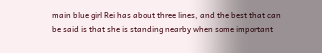main blue girl Rei has about three lines, and the best that can be said is that she is standing nearby when some important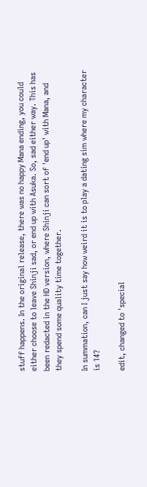stuff happens. In the original release, there was no happy Mana ending, you could either choose to leave Shinji sad, or end up with Asuka. So, sad either way. This has been redacted in the HD version, where Shinji can sort of 'end up' with Mana, and they spend some quality time together.

In summation, can I just say how weird it is to play a dating sim where my character is 14?

edit, changed to 'special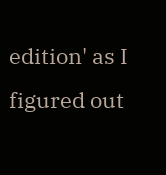edition' as I figured out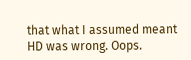that what I assumed meant HD was wrong. Oops.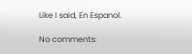Like I said, En Espanol.

No comments: